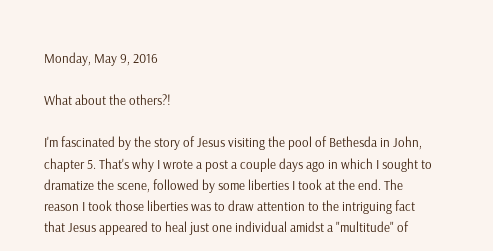Monday, May 9, 2016

What about the others?!

I'm fascinated by the story of Jesus visiting the pool of Bethesda in John, chapter 5. That's why I wrote a post a couple days ago in which I sought to dramatize the scene, followed by some liberties I took at the end. The reason I took those liberties was to draw attention to the intriguing fact that Jesus appeared to heal just one individual amidst a "multitude" of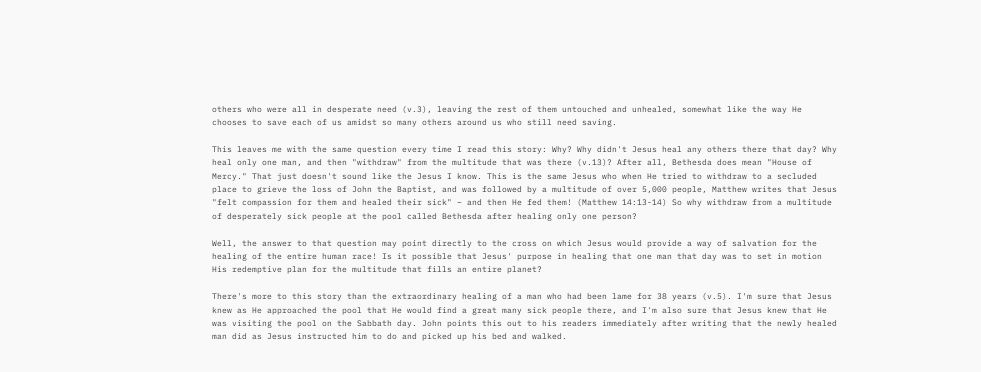others who were all in desperate need (v.3), leaving the rest of them untouched and unhealed, somewhat like the way He chooses to save each of us amidst so many others around us who still need saving.

This leaves me with the same question every time I read this story: Why? Why didn't Jesus heal any others there that day? Why heal only one man, and then "withdraw" from the multitude that was there (v.13)? After all, Bethesda does mean "House of Mercy." That just doesn't sound like the Jesus I know. This is the same Jesus who when He tried to withdraw to a secluded place to grieve the loss of John the Baptist, and was followed by a multitude of over 5,000 people, Matthew writes that Jesus "felt compassion for them and healed their sick" – and then He fed them! (Matthew 14:13-14) So why withdraw from a multitude of desperately sick people at the pool called Bethesda after healing only one person?

Well, the answer to that question may point directly to the cross on which Jesus would provide a way of salvation for the healing of the entire human race! Is it possible that Jesus' purpose in healing that one man that day was to set in motion His redemptive plan for the multitude that fills an entire planet?

There's more to this story than the extraordinary healing of a man who had been lame for 38 years (v.5). I'm sure that Jesus knew as He approached the pool that He would find a great many sick people there, and I'm also sure that Jesus knew that He was visiting the pool on the Sabbath day. John points this out to his readers immediately after writing that the newly healed man did as Jesus instructed him to do and picked up his bed and walked.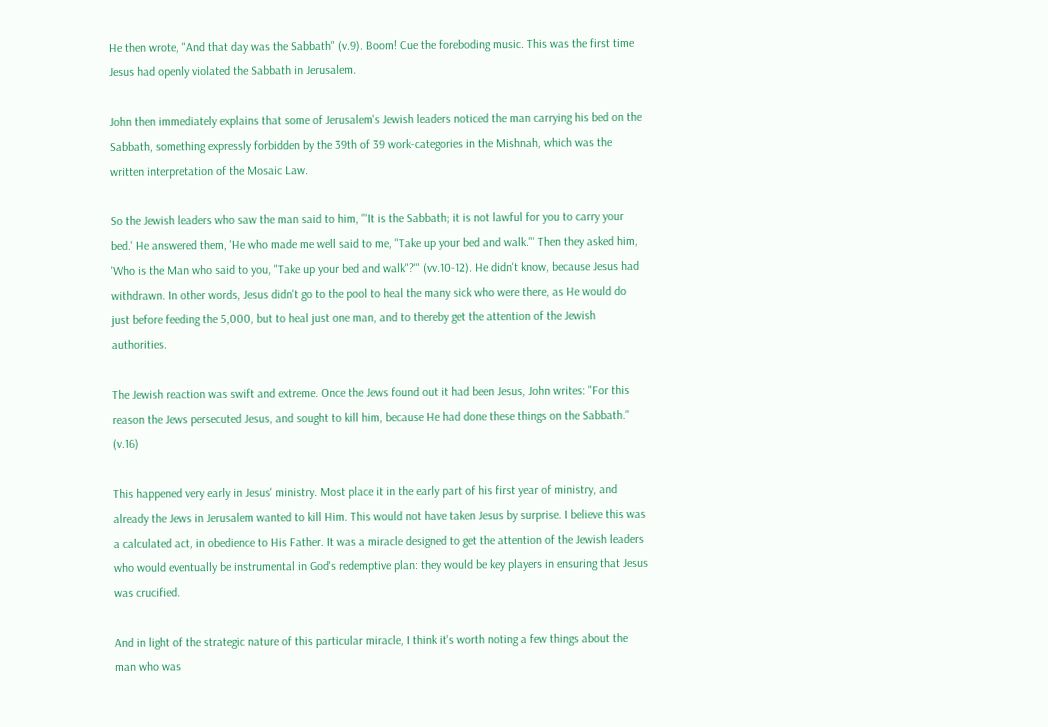He then wrote, "And that day was the Sabbath" (v.9). Boom! Cue the foreboding music. This was the first time Jesus had openly violated the Sabbath in Jerusalem.

John then immediately explains that some of Jerusalem's Jewish leaders noticed the man carrying his bed on the Sabbath, something expressly forbidden by the 39th of 39 work-categories in the Mishnah, which was the written interpretation of the Mosaic Law.

So the Jewish leaders who saw the man said to him, "'It is the Sabbath; it is not lawful for you to carry your bed.' He answered them, 'He who made me well said to me, "Take up your bed and walk."' Then they asked him, 'Who is the Man who said to you, "Take up your bed and walk"?'" (vv.10-12). He didn't know, because Jesus had withdrawn. In other words, Jesus didn't go to the pool to heal the many sick who were there, as He would do just before feeding the 5,000, but to heal just one man, and to thereby get the attention of the Jewish authorities.

The Jewish reaction was swift and extreme. Once the Jews found out it had been Jesus, John writes: "For this reason the Jews persecuted Jesus, and sought to kill him, because He had done these things on the Sabbath." (v.16)

This happened very early in Jesus' ministry. Most place it in the early part of his first year of ministry, and already the Jews in Jerusalem wanted to kill Him. This would not have taken Jesus by surprise. I believe this was a calculated act, in obedience to His Father. It was a miracle designed to get the attention of the Jewish leaders who would eventually be instrumental in God's redemptive plan: they would be key players in ensuring that Jesus was crucified.

And in light of the strategic nature of this particular miracle, I think it's worth noting a few things about the man who was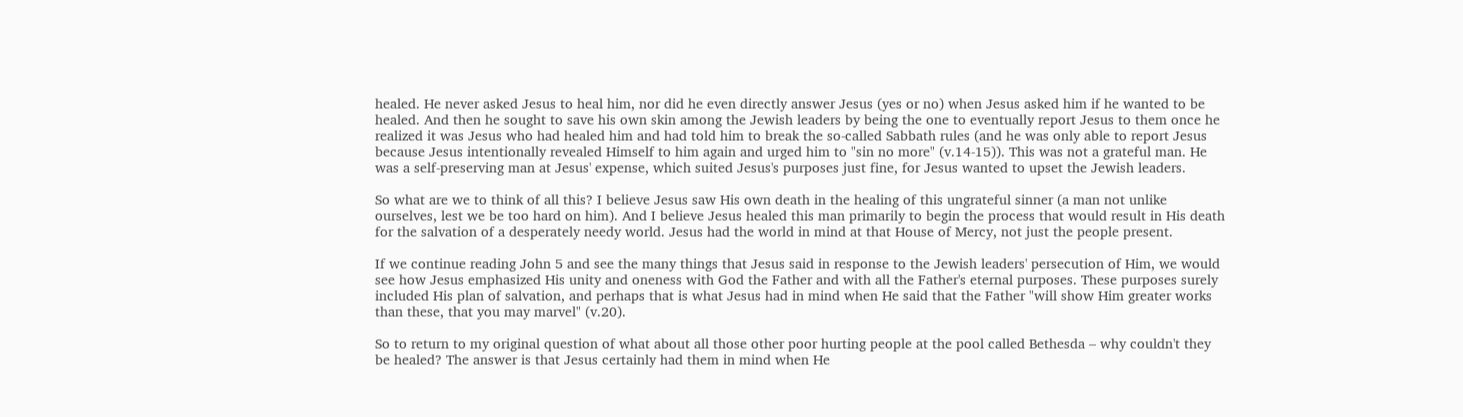healed. He never asked Jesus to heal him, nor did he even directly answer Jesus (yes or no) when Jesus asked him if he wanted to be healed. And then he sought to save his own skin among the Jewish leaders by being the one to eventually report Jesus to them once he realized it was Jesus who had healed him and had told him to break the so-called Sabbath rules (and he was only able to report Jesus because Jesus intentionally revealed Himself to him again and urged him to "sin no more" (v.14-15)). This was not a grateful man. He was a self-preserving man at Jesus' expense, which suited Jesus's purposes just fine, for Jesus wanted to upset the Jewish leaders.

So what are we to think of all this? I believe Jesus saw His own death in the healing of this ungrateful sinner (a man not unlike ourselves, lest we be too hard on him). And I believe Jesus healed this man primarily to begin the process that would result in His death for the salvation of a desperately needy world. Jesus had the world in mind at that House of Mercy, not just the people present.

If we continue reading John 5 and see the many things that Jesus said in response to the Jewish leaders' persecution of Him, we would see how Jesus emphasized His unity and oneness with God the Father and with all the Father's eternal purposes. These purposes surely included His plan of salvation, and perhaps that is what Jesus had in mind when He said that the Father "will show Him greater works than these, that you may marvel" (v.20).

So to return to my original question of what about all those other poor hurting people at the pool called Bethesda – why couldn't they be healed? The answer is that Jesus certainly had them in mind when He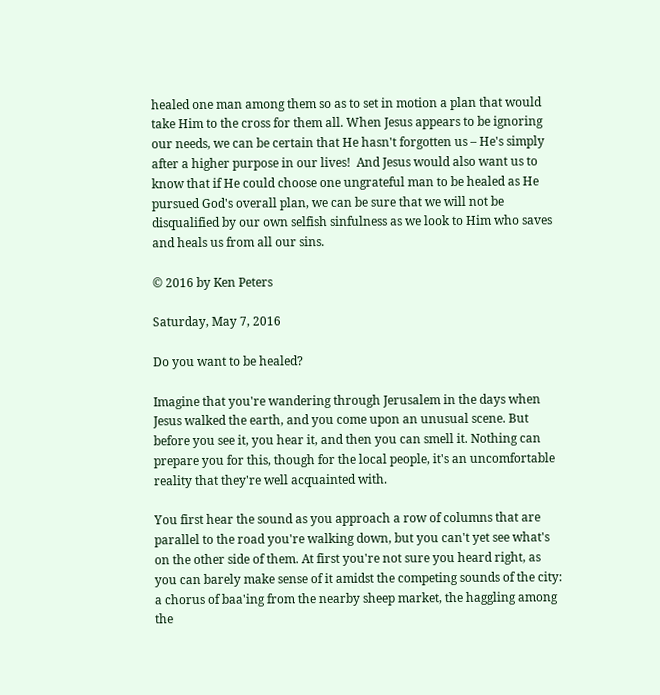healed one man among them so as to set in motion a plan that would take Him to the cross for them all. When Jesus appears to be ignoring our needs, we can be certain that He hasn't forgotten us – He's simply after a higher purpose in our lives!  And Jesus would also want us to know that if He could choose one ungrateful man to be healed as He pursued God's overall plan, we can be sure that we will not be disqualified by our own selfish sinfulness as we look to Him who saves and heals us from all our sins.

© 2016 by Ken Peters

Saturday, May 7, 2016

Do you want to be healed?

Imagine that you're wandering through Jerusalem in the days when Jesus walked the earth, and you come upon an unusual scene. But before you see it, you hear it, and then you can smell it. Nothing can prepare you for this, though for the local people, it's an uncomfortable reality that they're well acquainted with.

You first hear the sound as you approach a row of columns that are parallel to the road you're walking down, but you can't yet see what's on the other side of them. At first you're not sure you heard right, as you can barely make sense of it amidst the competing sounds of the city: a chorus of baa'ing from the nearby sheep market, the haggling among the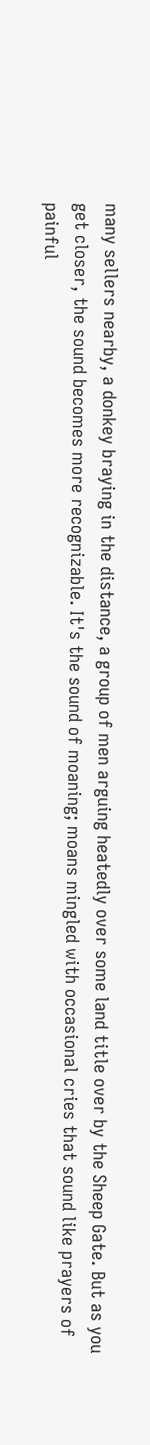many sellers nearby, a donkey braying in the distance, a group of men arguing heatedly over some land title over by the Sheep Gate. But as you get closer, the sound becomes more recognizable. It's the sound of moaning; moans mingled with occasional cries that sound like prayers of painful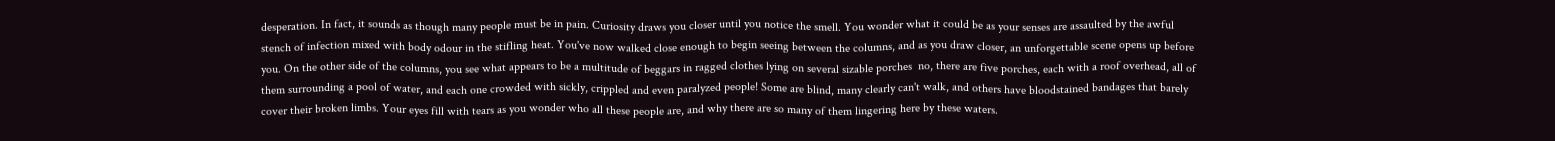desperation. In fact, it sounds as though many people must be in pain. Curiosity draws you closer until you notice the smell. You wonder what it could be as your senses are assaulted by the awful stench of infection mixed with body odour in the stifling heat. You've now walked close enough to begin seeing between the columns, and as you draw closer, an unforgettable scene opens up before you. On the other side of the columns, you see what appears to be a multitude of beggars in ragged clothes lying on several sizable porches  no, there are five porches, each with a roof overhead, all of them surrounding a pool of water, and each one crowded with sickly, crippled and even paralyzed people! Some are blind, many clearly can't walk, and others have bloodstained bandages that barely cover their broken limbs. Your eyes fill with tears as you wonder who all these people are, and why there are so many of them lingering here by these waters.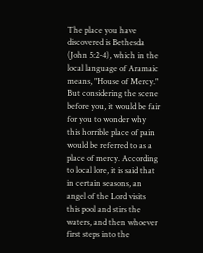The place you have discovered is Bethesda (John 5:2-4), which in the local language of Aramaic means, "House of Mercy." But considering the scene before you, it would be fair for you to wonder why this horrible place of pain would be referred to as a place of mercy. According to local lore, it is said that in certain seasons, an angel of the Lord visits this pool and stirs the waters, and then whoever first steps into the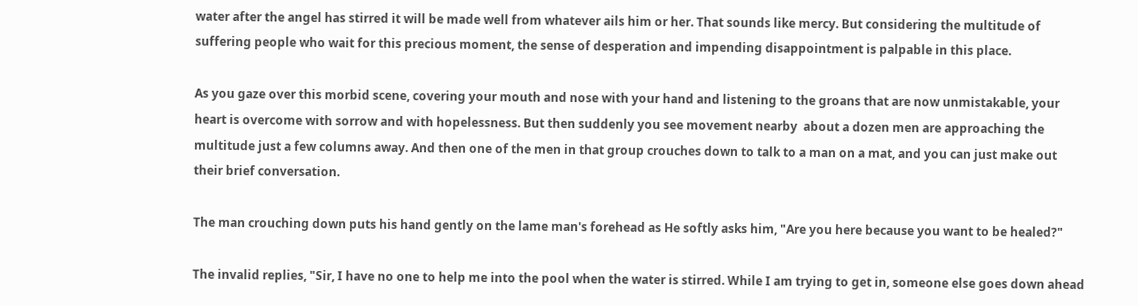water after the angel has stirred it will be made well from whatever ails him or her. That sounds like mercy. But considering the multitude of suffering people who wait for this precious moment, the sense of desperation and impending disappointment is palpable in this place.

As you gaze over this morbid scene, covering your mouth and nose with your hand and listening to the groans that are now unmistakable, your heart is overcome with sorrow and with hopelessness. But then suddenly you see movement nearby  about a dozen men are approaching the multitude just a few columns away. And then one of the men in that group crouches down to talk to a man on a mat, and you can just make out their brief conversation.

The man crouching down puts his hand gently on the lame man's forehead as He softly asks him, "Are you here because you want to be healed?"

The invalid replies, "Sir, I have no one to help me into the pool when the water is stirred. While I am trying to get in, someone else goes down ahead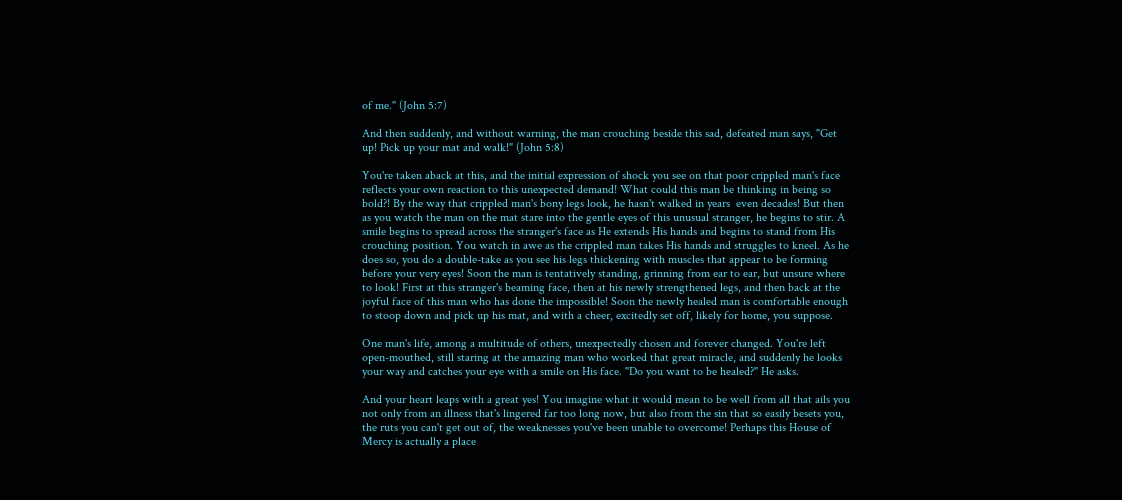of me." (John 5:7)

And then suddenly, and without warning, the man crouching beside this sad, defeated man says, "Get up! Pick up your mat and walk!" (John 5:8)

You're taken aback at this, and the initial expression of shock you see on that poor crippled man's face reflects your own reaction to this unexpected demand! What could this man be thinking in being so bold?! By the way that crippled man's bony legs look, he hasn't walked in years  even decades! But then as you watch the man on the mat stare into the gentle eyes of this unusual stranger, he begins to stir. A smile begins to spread across the stranger's face as He extends His hands and begins to stand from His crouching position. You watch in awe as the crippled man takes His hands and struggles to kneel. As he does so, you do a double-take as you see his legs thickening with muscles that appear to be forming before your very eyes! Soon the man is tentatively standing, grinning from ear to ear, but unsure where to look! First at this stranger's beaming face, then at his newly strengthened legs, and then back at the joyful face of this man who has done the impossible! Soon the newly healed man is comfortable enough to stoop down and pick up his mat, and with a cheer, excitedly set off, likely for home, you suppose.

One man's life, among a multitude of others, unexpectedly chosen and forever changed. You're left open-mouthed, still staring at the amazing man who worked that great miracle, and suddenly he looks your way and catches your eye with a smile on His face. "Do you want to be healed?" He asks.

And your heart leaps with a great yes! You imagine what it would mean to be well from all that ails you  not only from an illness that's lingered far too long now, but also from the sin that so easily besets you, the ruts you can't get out of, the weaknesses you've been unable to overcome! Perhaps this House of Mercy is actually a place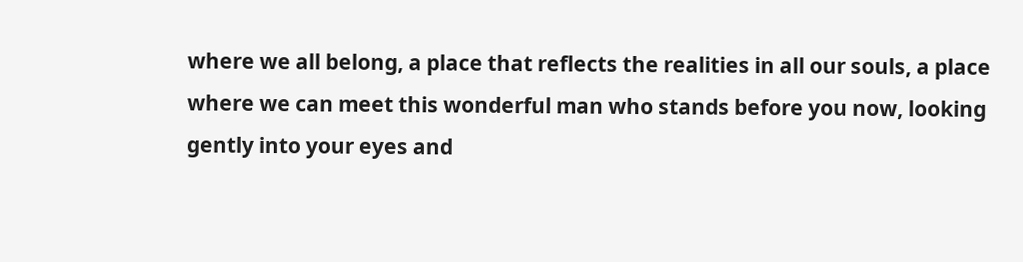where we all belong, a place that reflects the realities in all our souls, a place where we can meet this wonderful man who stands before you now, looking gently into your eyes and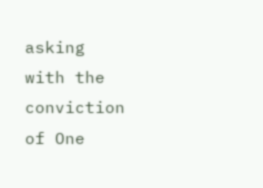asking with the conviction of One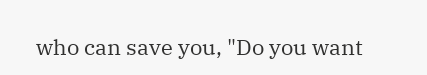who can save you, "Do you want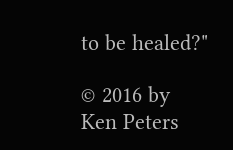to be healed?"

© 2016 by Ken Peters